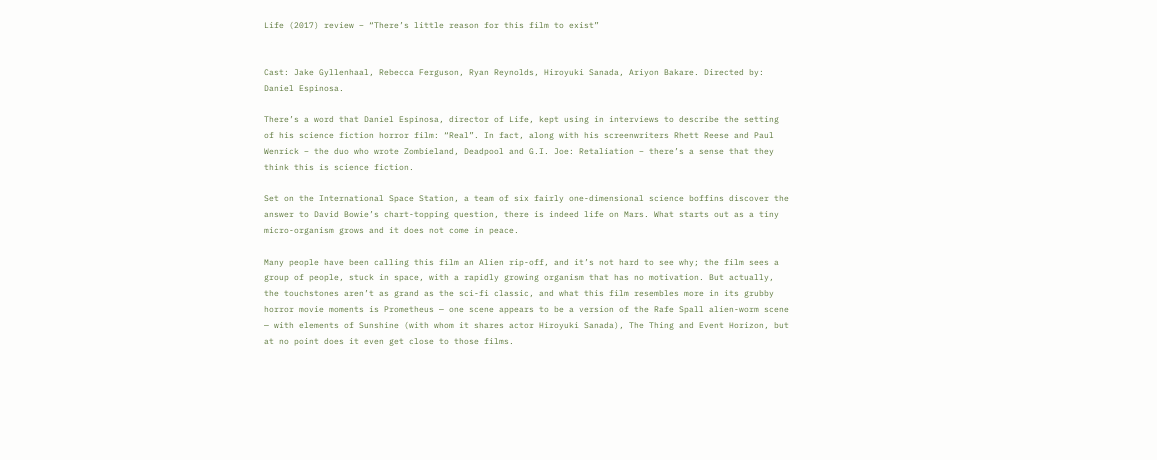Life (2017) review – “There’s little reason for this film to exist”


Cast: Jake Gyllenhaal, Rebecca Ferguson, Ryan Reynolds, Hiroyuki Sanada, Ariyon Bakare. Directed by: Daniel Espinosa.

There’s a word that Daniel Espinosa, director of Life, kept using in interviews to describe the setting of his science fiction horror film: “Real”. In fact, along with his screenwriters Rhett Reese and Paul Wenrick – the duo who wrote Zombieland, Deadpool and G.I. Joe: Retaliation – there’s a sense that they think this is science fiction.

Set on the International Space Station, a team of six fairly one-dimensional science boffins discover the answer to David Bowie’s chart-topping question, there is indeed life on Mars. What starts out as a tiny micro-organism grows and it does not come in peace.

Many people have been calling this film an Alien rip-off, and it’s not hard to see why; the film sees a group of people, stuck in space, with a rapidly growing organism that has no motivation. But actually, the touchstones aren’t as grand as the sci-fi classic, and what this film resembles more in its grubby horror movie moments is Prometheus — one scene appears to be a version of the Rafe Spall alien-worm scene — with elements of Sunshine (with whom it shares actor Hiroyuki Sanada), The Thing and Event Horizon, but at no point does it even get close to those films.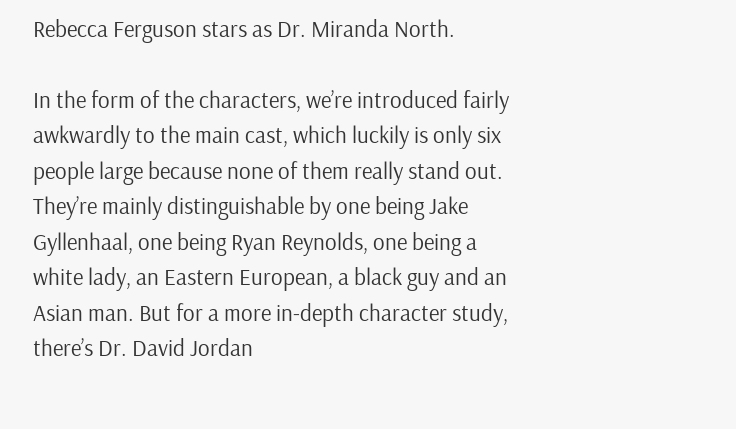Rebecca Ferguson stars as Dr. Miranda North.

In the form of the characters, we’re introduced fairly awkwardly to the main cast, which luckily is only six people large because none of them really stand out. They’re mainly distinguishable by one being Jake Gyllenhaal, one being Ryan Reynolds, one being a white lady, an Eastern European, a black guy and an Asian man. But for a more in-depth character study, there’s Dr. David Jordan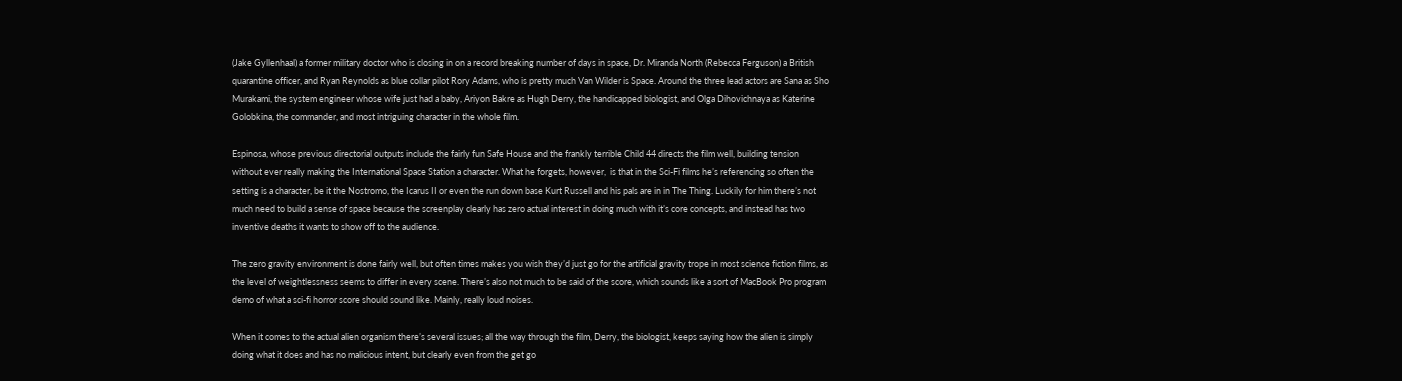(Jake Gyllenhaal) a former military doctor who is closing in on a record breaking number of days in space, Dr. Miranda North (Rebecca Ferguson) a British quarantine officer, and Ryan Reynolds as blue collar pilot Rory Adams, who is pretty much Van Wilder is Space. Around the three lead actors are Sana as Sho Murakami, the system engineer whose wife just had a baby, Ariyon Bakre as Hugh Derry, the handicapped biologist, and Olga Dihovichnaya as Katerine Golobkina, the commander, and most intriguing character in the whole film.

Espinosa, whose previous directorial outputs include the fairly fun Safe House and the frankly terrible Child 44 directs the film well, building tension without ever really making the International Space Station a character. What he forgets, however,  is that in the Sci-Fi films he’s referencing so often the setting is a character, be it the Nostromo, the Icarus II or even the run down base Kurt Russell and his pals are in in The Thing. Luckily for him there’s not much need to build a sense of space because the screenplay clearly has zero actual interest in doing much with it’s core concepts, and instead has two inventive deaths it wants to show off to the audience.

The zero gravity environment is done fairly well, but often times makes you wish they’d just go for the artificial gravity trope in most science fiction films, as the level of weightlessness seems to differ in every scene. There’s also not much to be said of the score, which sounds like a sort of MacBook Pro program demo of what a sci-fi horror score should sound like. Mainly, really loud noises.

When it comes to the actual alien organism there’s several issues; all the way through the film, Derry, the biologist, keeps saying how the alien is simply doing what it does and has no malicious intent, but clearly even from the get go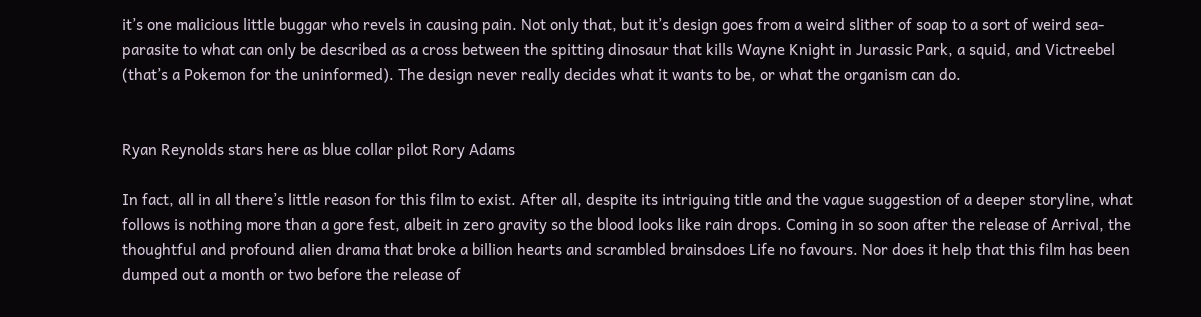it’s one malicious little buggar who revels in causing pain. Not only that, but it’s design goes from a weird slither of soap to a sort of weird sea-parasite to what can only be described as a cross between the spitting dinosaur that kills Wayne Knight in Jurassic Park, a squid, and Victreebel (that’s a Pokemon for the uninformed). The design never really decides what it wants to be, or what the organism can do.


Ryan Reynolds stars here as blue collar pilot Rory Adams

In fact, all in all there’s little reason for this film to exist. After all, despite its intriguing title and the vague suggestion of a deeper storyline, what follows is nothing more than a gore fest, albeit in zero gravity so the blood looks like rain drops. Coming in so soon after the release of Arrival, the thoughtful and profound alien drama that broke a billion hearts and scrambled brainsdoes Life no favours. Nor does it help that this film has been dumped out a month or two before the release of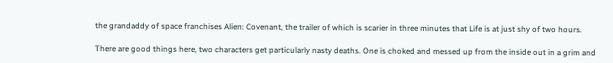the grandaddy of space franchises Alien: Covenant, the trailer of which is scarier in three minutes that Life is at just shy of two hours.

There are good things here, two characters get particularly nasty deaths. One is choked and messed up from the inside out in a grim and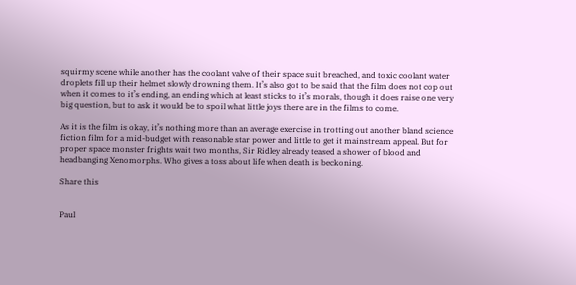squirmy scene while another has the coolant valve of their space suit breached, and toxic coolant water droplets fill up their helmet slowly drowning them. It’s also got to be said that the film does not cop out when it comes to it’s ending, an ending which at least sticks to it’s morals, though it does raise one very big question, but to ask it would be to spoil what little joys there are in the films to come.

As it is the film is okay, it’s nothing more than an average exercise in trotting out another bland science fiction film for a mid-budget with reasonable star power and little to get it mainstream appeal. But for proper space monster frights wait two months, Sir Ridley already teased a shower of blood and headbanging Xenomorphs. Who gives a toss about life when death is beckoning.

Share this


Paul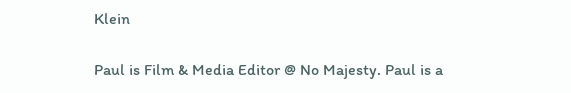Klein

Paul is Film & Media Editor @ No Majesty. Paul is a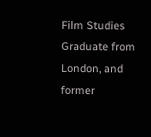Film Studies Graduate from London, and former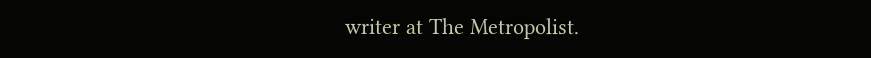writer at The Metropolist.